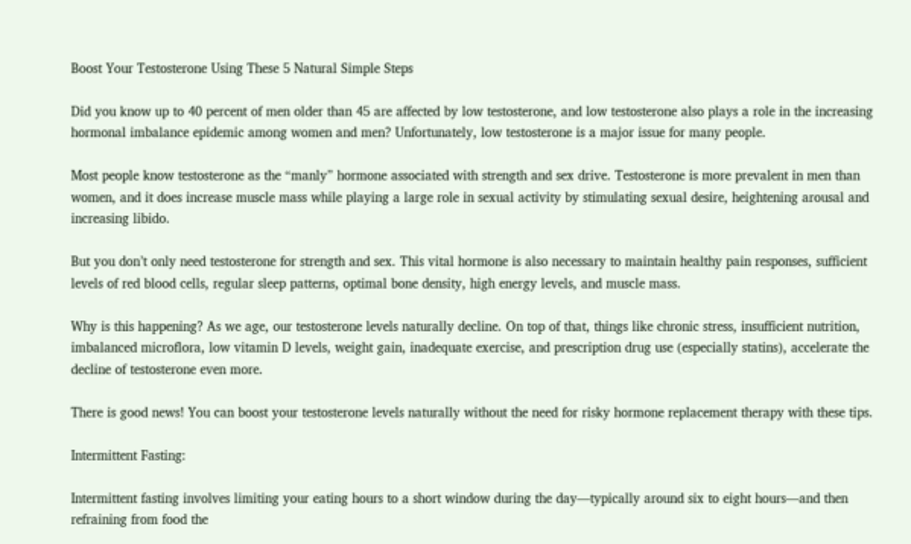Boost Your Testosterone Using These 5 Natural Simple Steps

Did you know up to 40 percent of men older than 45 are affected by low testosterone, and low testosterone also plays a role in the increasing hormonal imbalance epidemic among women and men? Unfortunately, low testosterone is a major issue for many people.

Most people know testosterone as the “manly” hormone associated with strength and sex drive. Testosterone is more prevalent in men than women, and it does increase muscle mass while playing a large role in sexual activity by stimulating sexual desire, heightening arousal and increasing libido.

But you don’t only need testosterone for strength and sex. This vital hormone is also necessary to maintain healthy pain responses, sufficient levels of red blood cells, regular sleep patterns, optimal bone density, high energy levels, and muscle mass.

Why is this happening? As we age, our testosterone levels naturally decline. On top of that, things like chronic stress, insufficient nutrition, imbalanced microflora, low vitamin D levels, weight gain, inadequate exercise, and prescription drug use (especially statins), accelerate the decline of testosterone even more.

There is good news! You can boost your testosterone levels naturally without the need for risky hormone replacement therapy with these tips.

Intermittent Fasting:

Intermittent fasting involves limiting your eating hours to a short window during the day—typically around six to eight hours—and then refraining from food the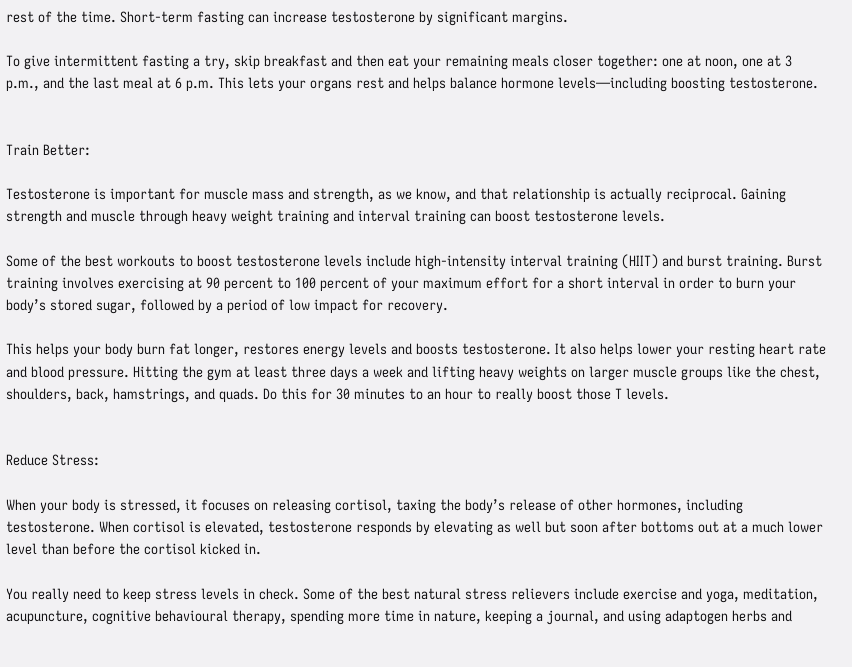rest of the time. Short-term fasting can increase testosterone by significant margins.

To give intermittent fasting a try, skip breakfast and then eat your remaining meals closer together: one at noon, one at 3 p.m., and the last meal at 6 p.m. This lets your organs rest and helps balance hormone levels—including boosting testosterone.


Train Better:

Testosterone is important for muscle mass and strength, as we know, and that relationship is actually reciprocal. Gaining strength and muscle through heavy weight training and interval training can boost testosterone levels.

Some of the best workouts to boost testosterone levels include high-intensity interval training (HIIT) and burst training. Burst training involves exercising at 90 percent to 100 percent of your maximum effort for a short interval in order to burn your body’s stored sugar, followed by a period of low impact for recovery.

This helps your body burn fat longer, restores energy levels and boosts testosterone. It also helps lower your resting heart rate and blood pressure. Hitting the gym at least three days a week and lifting heavy weights on larger muscle groups like the chest, shoulders, back, hamstrings, and quads. Do this for 30 minutes to an hour to really boost those T levels.


Reduce Stress:

When your body is stressed, it focuses on releasing cortisol, taxing the body’s release of other hormones, including testosterone. When cortisol is elevated, testosterone responds by elevating as well but soon after bottoms out at a much lower level than before the cortisol kicked in.

You really need to keep stress levels in check. Some of the best natural stress relievers include exercise and yoga, meditation, acupuncture, cognitive behavioural therapy, spending more time in nature, keeping a journal, and using adaptogen herbs and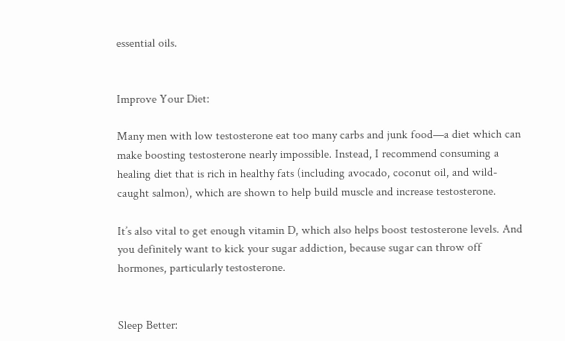essential oils.


Improve Your Diet:

Many men with low testosterone eat too many carbs and junk food—a diet which can make boosting testosterone nearly impossible. Instead, I recommend consuming a healing diet that is rich in healthy fats (including avocado, coconut oil, and wild-caught salmon), which are shown to help build muscle and increase testosterone.

It’s also vital to get enough vitamin D, which also helps boost testosterone levels. And you definitely want to kick your sugar addiction, because sugar can throw off hormones, particularly testosterone.


Sleep Better: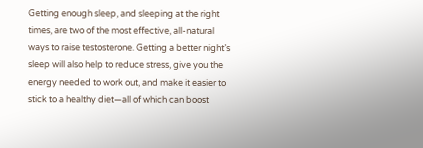Getting enough sleep, and sleeping at the right times, are two of the most effective, all-natural ways to raise testosterone. Getting a better night’s sleep will also help to reduce stress, give you the energy needed to work out, and make it easier to stick to a healthy diet—all of which can boost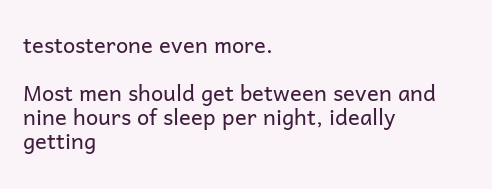testosterone even more.

Most men should get between seven and nine hours of sleep per night, ideally getting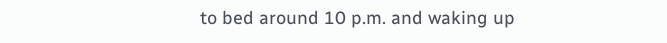to bed around 10 p.m. and waking up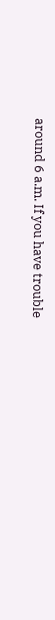around 6 a.m. If you have trouble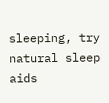sleeping, try natural sleep aids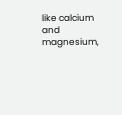like calcium and magnesium,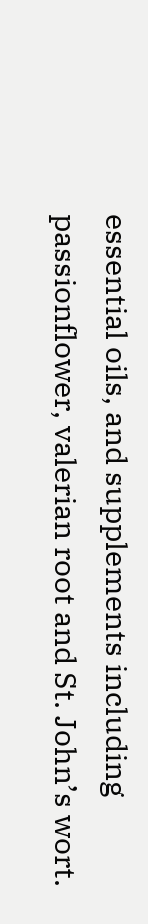essential oils, and supplements including passionflower, valerian root and St. John’s wort.